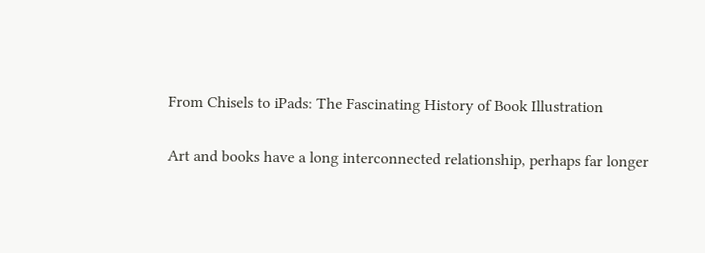From Chisels to iPads: The Fascinating History of Book Illustration

Art and books have a long interconnected relationship, perhaps far longer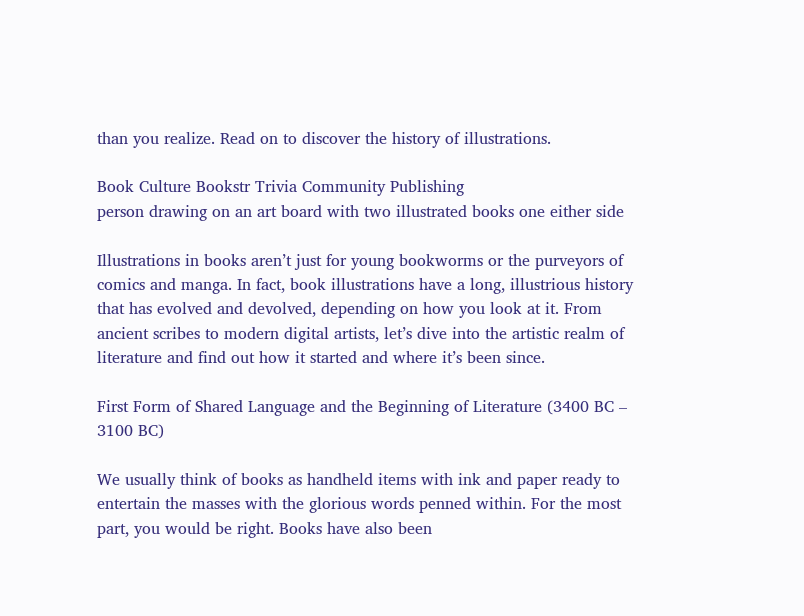than you realize. Read on to discover the history of illustrations.

Book Culture Bookstr Trivia Community Publishing
person drawing on an art board with two illustrated books one either side

Illustrations in books aren’t just for young bookworms or the purveyors of comics and manga. In fact, book illustrations have a long, illustrious history that has evolved and devolved, depending on how you look at it. From ancient scribes to modern digital artists, let’s dive into the artistic realm of literature and find out how it started and where it’s been since.

First Form of Shared Language and the Beginning of Literature (3400 BC – 3100 BC)

We usually think of books as handheld items with ink and paper ready to entertain the masses with the glorious words penned within. For the most part, you would be right. Books have also been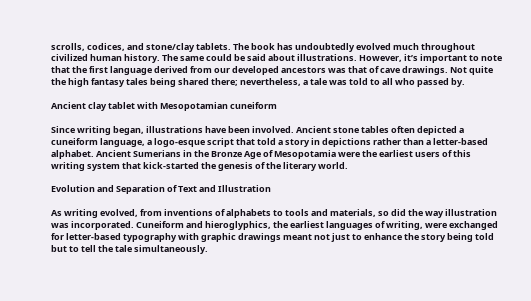scrolls, codices, and stone/clay tablets. The book has undoubtedly evolved much throughout civilized human history. The same could be said about illustrations. However, it’s important to note that the first language derived from our developed ancestors was that of cave drawings. Not quite the high fantasy tales being shared there; nevertheless, a tale was told to all who passed by.

Ancient clay tablet with Mesopotamian cuneiform

Since writing began, illustrations have been involved. Ancient stone tables often depicted a cuneiform language, a logo-esque script that told a story in depictions rather than a letter-based alphabet. Ancient Sumerians in the Bronze Age of Mesopotamia were the earliest users of this writing system that kick-started the genesis of the literary world.

Evolution and Separation of Text and Illustration

As writing evolved, from inventions of alphabets to tools and materials, so did the way illustration was incorporated. Cuneiform and hieroglyphics, the earliest languages of writing, were exchanged for letter-based typography with graphic drawings meant not just to enhance the story being told but to tell the tale simultaneously.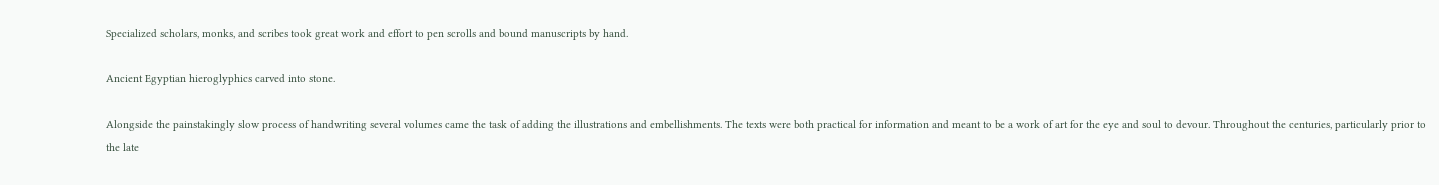Specialized scholars, monks, and scribes took great work and effort to pen scrolls and bound manuscripts by hand.

Ancient Egyptian hieroglyphics carved into stone.

Alongside the painstakingly slow process of handwriting several volumes came the task of adding the illustrations and embellishments. The texts were both practical for information and meant to be a work of art for the eye and soul to devour. Throughout the centuries, particularly prior to the late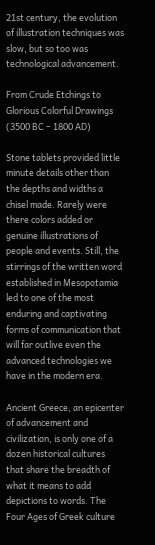21st century, the evolution of illustration techniques was slow, but so too was technological advancement.

From Crude Etchings to Glorious Colorful Drawings (3500 BC – 1800 AD)

Stone tablets provided little minute details other than the depths and widths a chisel made. Rarely were there colors added or genuine illustrations of people and events. Still, the stirrings of the written word established in Mesopotamia led to one of the most enduring and captivating forms of communication that will far outlive even the advanced technologies we have in the modern era.

Ancient Greece, an epicenter of advancement and civilization, is only one of a dozen historical cultures that share the breadth of what it means to add depictions to words. The Four Ages of Greek culture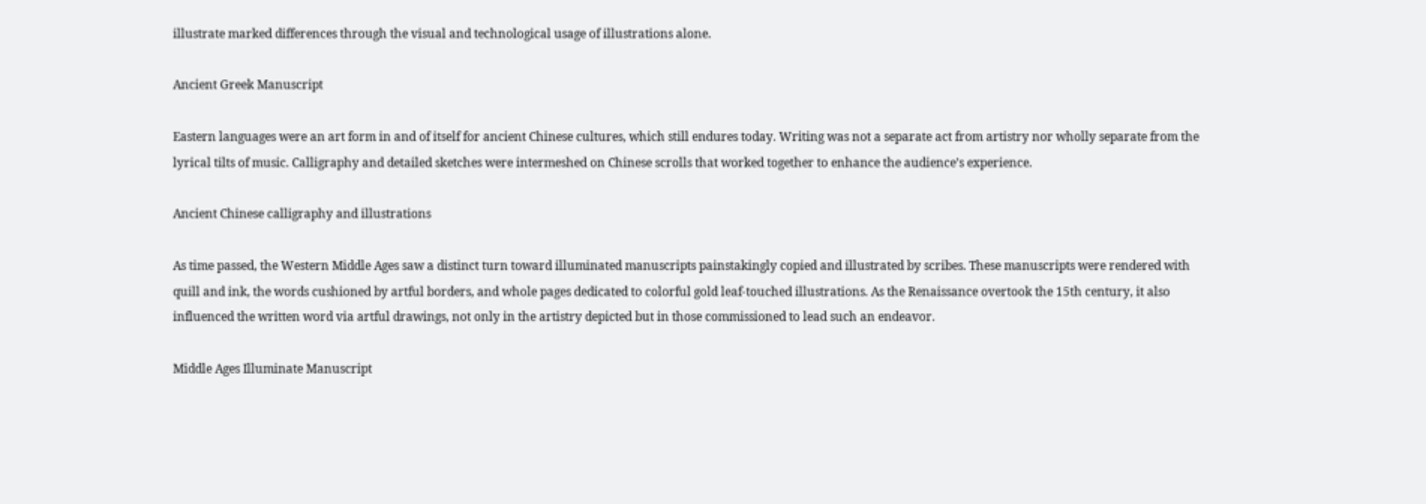illustrate marked differences through the visual and technological usage of illustrations alone.

Ancient Greek Manuscript

Eastern languages were an art form in and of itself for ancient Chinese cultures, which still endures today. Writing was not a separate act from artistry nor wholly separate from the lyrical tilts of music. Calligraphy and detailed sketches were intermeshed on Chinese scrolls that worked together to enhance the audience’s experience.

Ancient Chinese calligraphy and illustrations

As time passed, the Western Middle Ages saw a distinct turn toward illuminated manuscripts painstakingly copied and illustrated by scribes. These manuscripts were rendered with quill and ink, the words cushioned by artful borders, and whole pages dedicated to colorful gold leaf-touched illustrations. As the Renaissance overtook the 15th century, it also influenced the written word via artful drawings, not only in the artistry depicted but in those commissioned to lead such an endeavor.

Middle Ages Illuminate Manuscript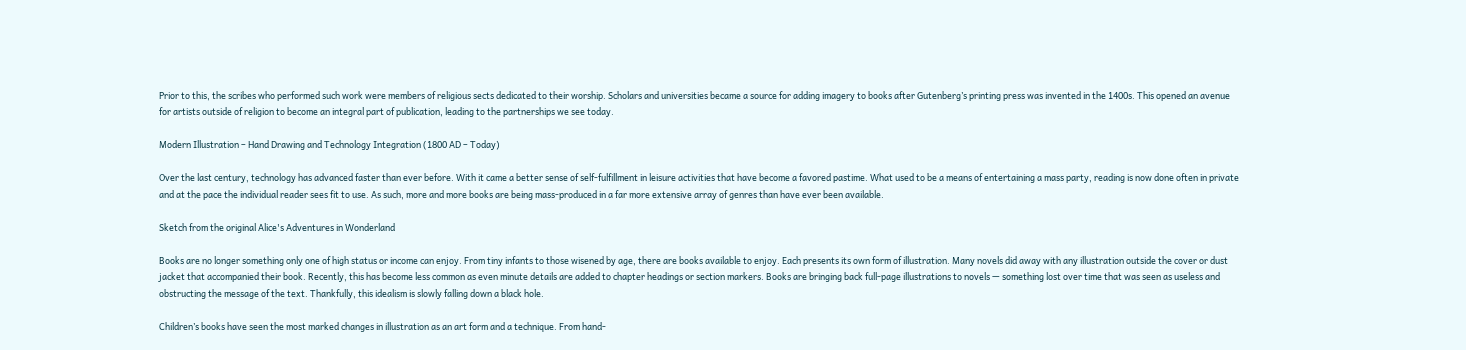Prior to this, the scribes who performed such work were members of religious sects dedicated to their worship. Scholars and universities became a source for adding imagery to books after Gutenberg’s printing press was invented in the 1400s. This opened an avenue for artists outside of religion to become an integral part of publication, leading to the partnerships we see today.

Modern Illustration – Hand Drawing and Technology Integration (1800 AD – Today)

Over the last century, technology has advanced faster than ever before. With it came a better sense of self-fulfillment in leisure activities that have become a favored pastime. What used to be a means of entertaining a mass party, reading is now done often in private and at the pace the individual reader sees fit to use. As such, more and more books are being mass-produced in a far more extensive array of genres than have ever been available.

Sketch from the original Alice's Adventures in Wonderland

Books are no longer something only one of high status or income can enjoy. From tiny infants to those wisened by age, there are books available to enjoy. Each presents its own form of illustration. Many novels did away with any illustration outside the cover or dust jacket that accompanied their book. Recently, this has become less common as even minute details are added to chapter headings or section markers. Books are bringing back full-page illustrations to novels — something lost over time that was seen as useless and obstructing the message of the text. Thankfully, this idealism is slowly falling down a black hole.

Children’s books have seen the most marked changes in illustration as an art form and a technique. From hand-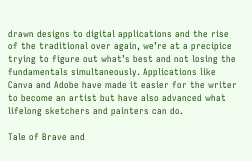drawn designs to digital applications and the rise of the traditional over again, we’re at a precipice trying to figure out what’s best and not losing the fundamentals simultaneously. Applications like Canva and Adobe have made it easier for the writer to become an artist but have also advanced what lifelong sketchers and painters can do.

Tale of Brave and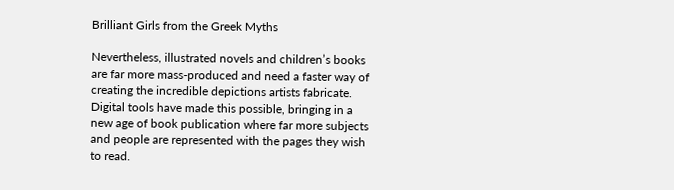Brilliant Girls from the Greek Myths

Nevertheless, illustrated novels and children’s books are far more mass-produced and need a faster way of creating the incredible depictions artists fabricate. Digital tools have made this possible, bringing in a new age of book publication where far more subjects and people are represented with the pages they wish to read.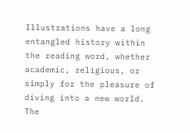Illustrations have a long entangled history within the reading word, whether academic, religious, or simply for the pleasure of diving into a new world. The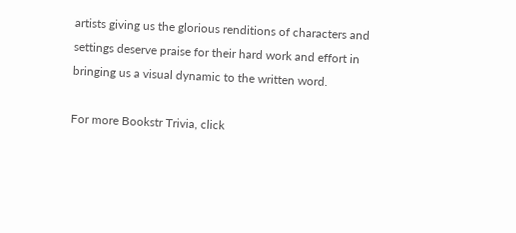artists giving us the glorious renditions of characters and settings deserve praise for their hard work and effort in bringing us a visual dynamic to the written word.

For more Bookstr Trivia, click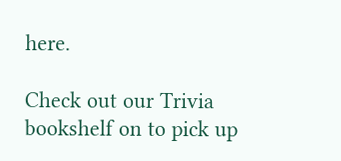here.

Check out our Trivia bookshelf on to pick up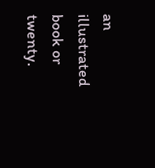an illustrated book or twenty.